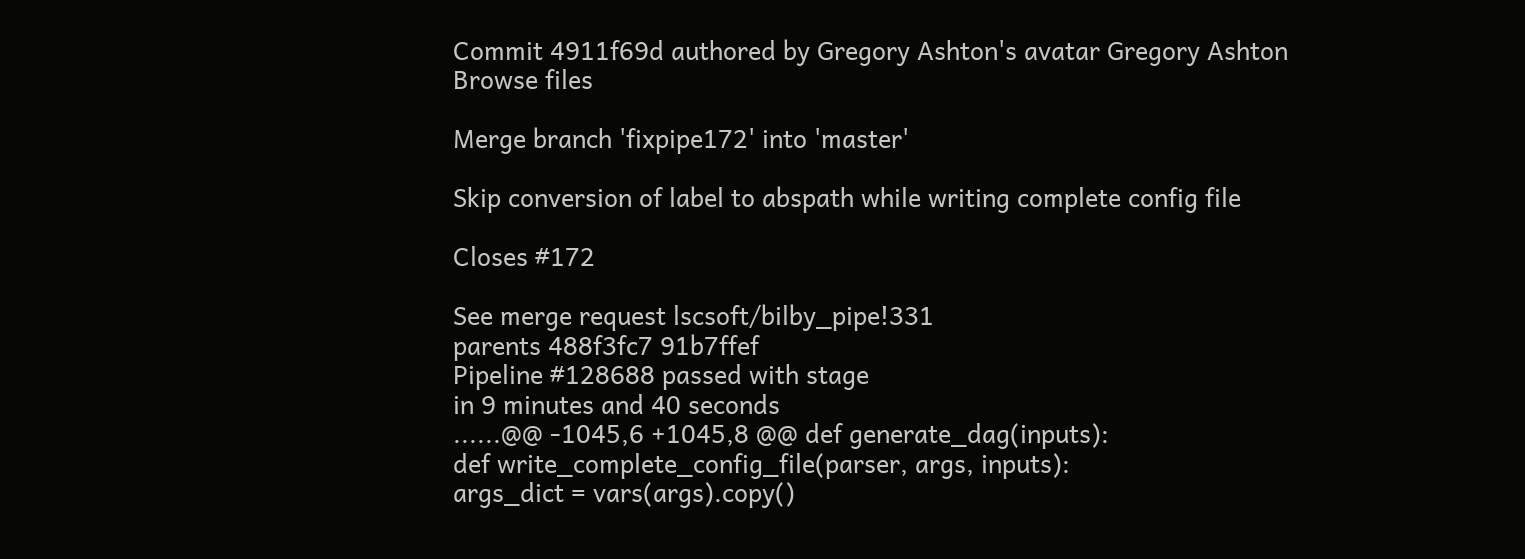Commit 4911f69d authored by Gregory Ashton's avatar Gregory Ashton
Browse files

Merge branch 'fixpipe172' into 'master'

Skip conversion of label to abspath while writing complete config file

Closes #172

See merge request lscsoft/bilby_pipe!331
parents 488f3fc7 91b7ffef
Pipeline #128688 passed with stage
in 9 minutes and 40 seconds
......@@ -1045,6 +1045,8 @@ def generate_dag(inputs):
def write_complete_config_file(parser, args, inputs):
args_dict = vars(args).copy()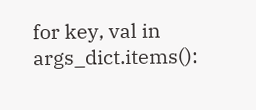for key, val in args_dict.items():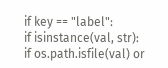if key == "label":
if isinstance(val, str):
if os.path.isfile(val) or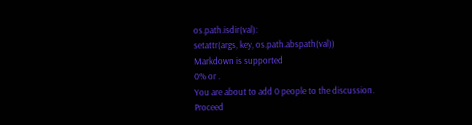os.path.isdir(val):
setattr(args, key, os.path.abspath(val))
Markdown is supported
0% or .
You are about to add 0 people to the discussion. Proceed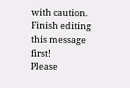with caution.
Finish editing this message first!
Please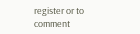register or to comment